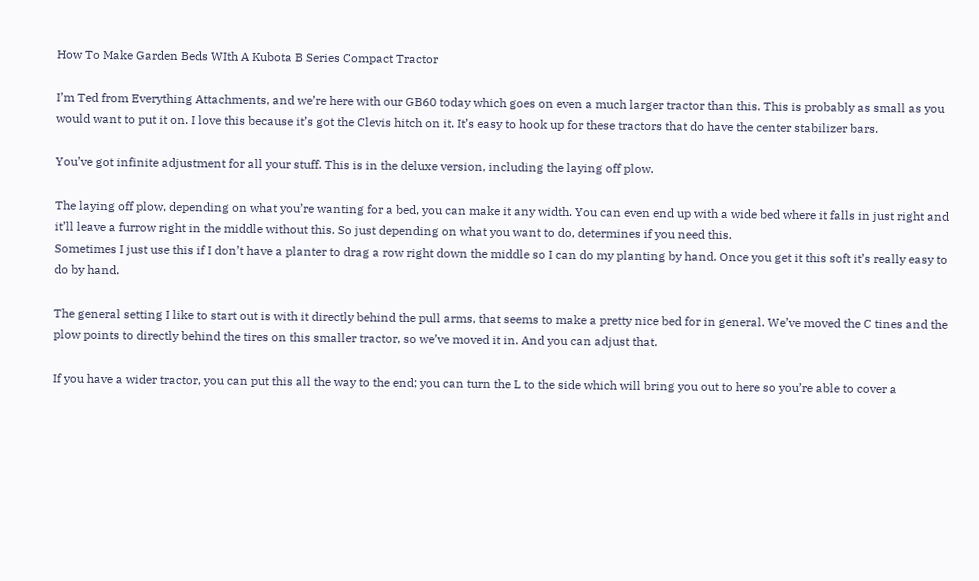How To Make Garden Beds WIth A Kubota B Series Compact Tractor

I’m Ted from Everything Attachments, and we’re here with our GB60 today which goes on even a much larger tractor than this. This is probably as small as you would want to put it on. I love this because it’s got the Clevis hitch on it. It’s easy to hook up for these tractors that do have the center stabilizer bars.

You’ve got infinite adjustment for all your stuff. This is in the deluxe version, including the laying off plow.

The laying off plow, depending on what you’re wanting for a bed, you can make it any width. You can even end up with a wide bed where it falls in just right and it’ll leave a furrow right in the middle without this. So just depending on what you want to do, determines if you need this.
Sometimes I just use this if I don’t have a planter to drag a row right down the middle so I can do my planting by hand. Once you get it this soft it’s really easy to do by hand.

The general setting I like to start out is with it directly behind the pull arms, that seems to make a pretty nice bed for in general. We’ve moved the C tines and the plow points to directly behind the tires on this smaller tractor, so we’ve moved it in. And you can adjust that.

If you have a wider tractor, you can put this all the way to the end; you can turn the L to the side which will bring you out to here so you’re able to cover a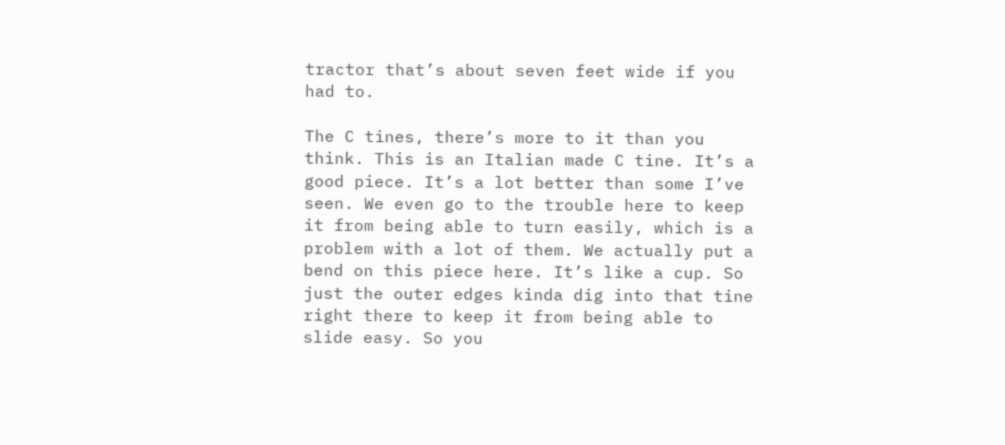tractor that’s about seven feet wide if you had to.

The C tines, there’s more to it than you think. This is an Italian made C tine. It’s a good piece. It’s a lot better than some I’ve seen. We even go to the trouble here to keep it from being able to turn easily, which is a problem with a lot of them. We actually put a bend on this piece here. It’s like a cup. So just the outer edges kinda dig into that tine right there to keep it from being able to slide easy. So you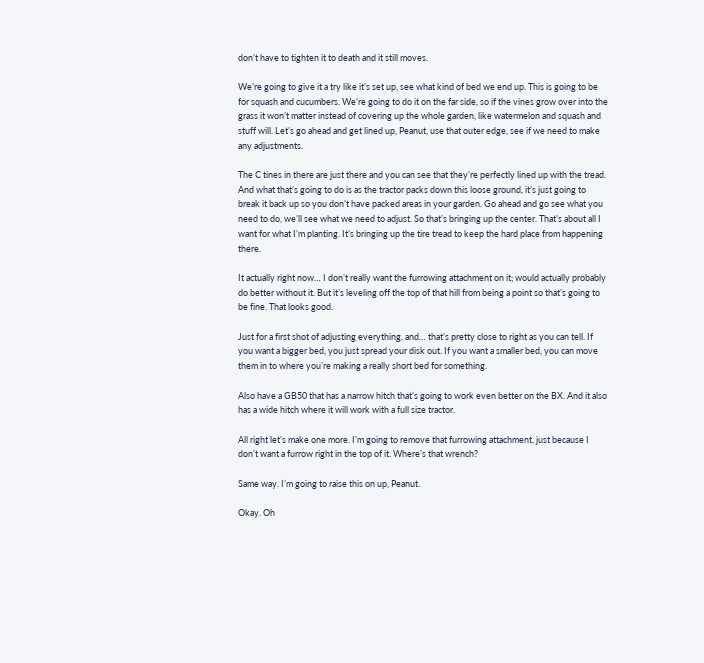don’t have to tighten it to death and it still moves.

We’re going to give it a try like it’s set up, see what kind of bed we end up. This is going to be for squash and cucumbers. We’re going to do it on the far side, so if the vines grow over into the grass it won’t matter instead of covering up the whole garden, like watermelon and squash and stuff will. Let’s go ahead and get lined up, Peanut, use that outer edge, see if we need to make any adjustments.

The C tines in there are just there and you can see that they’re perfectly lined up with the tread. And what that’s going to do is as the tractor packs down this loose ground, it’s just going to break it back up so you don’t have packed areas in your garden. Go ahead and go see what you need to do, we’ll see what we need to adjust. So that’s bringing up the center. That’s about all I want for what I’m planting. It’s bringing up the tire tread to keep the hard place from happening there.

It actually right now… I don’t really want the furrowing attachment on it; would actually probably do better without it. But it’s leveling off the top of that hill from being a point so that’s going to be fine. That looks good.

Just for a first shot of adjusting everything, and… that’s pretty close to right as you can tell. If you want a bigger bed, you just spread your disk out. If you want a smaller bed, you can move them in to where you’re making a really short bed for something.

Also have a GB50 that has a narrow hitch that’s going to work even better on the BX. And it also has a wide hitch where it will work with a full size tractor.

All right let’s make one more. I’m going to remove that furrowing attachment, just because I don’t want a furrow right in the top of it. Where’s that wrench?

Same way. I’m going to raise this on up, Peanut.

Okay. Oh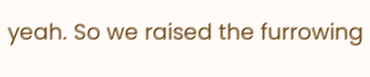yeah. So we raised the furrowing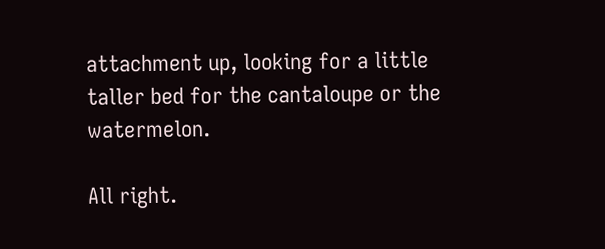attachment up, looking for a little taller bed for the cantaloupe or the watermelon.

All right.